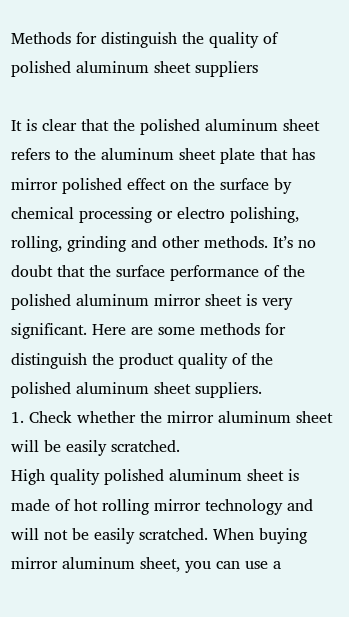Methods for distinguish the quality of polished aluminum sheet suppliers

It is clear that the polished aluminum sheet refers to the aluminum sheet plate that has mirror polished effect on the surface by chemical processing or electro polishing, rolling, grinding and other methods. It’s no doubt that the surface performance of the polished aluminum mirror sheet is very significant. Here are some methods for distinguish the product quality of the polished aluminum sheet suppliers.
1. Check whether the mirror aluminum sheet will be easily scratched.
High quality polished aluminum sheet is made of hot rolling mirror technology and will not be easily scratched. When buying mirror aluminum sheet, you can use a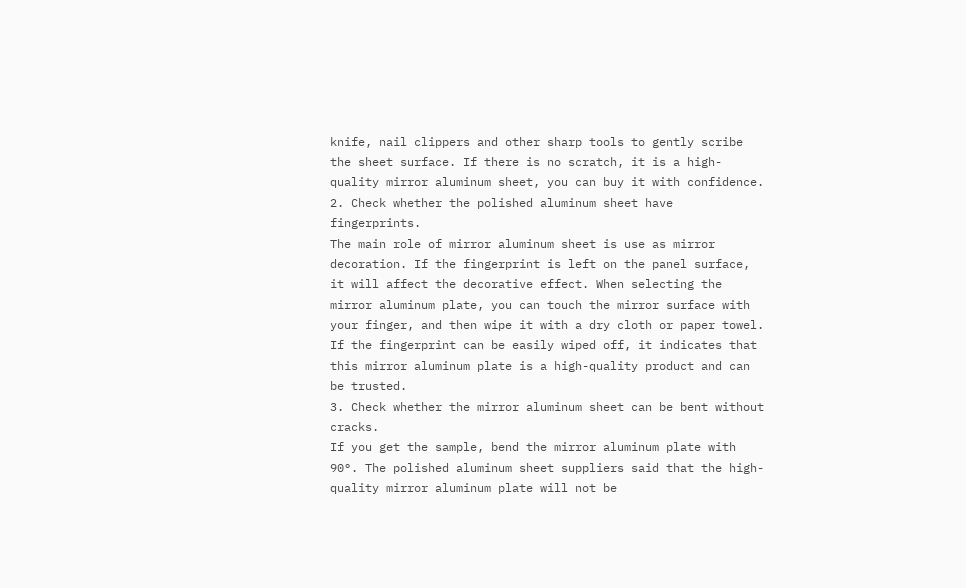knife, nail clippers and other sharp tools to gently scribe the sheet surface. If there is no scratch, it is a high-quality mirror aluminum sheet, you can buy it with confidence.
2. Check whether the polished aluminum sheet have fingerprints.
The main role of mirror aluminum sheet is use as mirror decoration. If the fingerprint is left on the panel surface, it will affect the decorative effect. When selecting the mirror aluminum plate, you can touch the mirror surface with your finger, and then wipe it with a dry cloth or paper towel. If the fingerprint can be easily wiped off, it indicates that this mirror aluminum plate is a high-quality product and can be trusted.
3. Check whether the mirror aluminum sheet can be bent without cracks.
If you get the sample, bend the mirror aluminum plate with 90°. The polished aluminum sheet suppliers said that the high-quality mirror aluminum plate will not be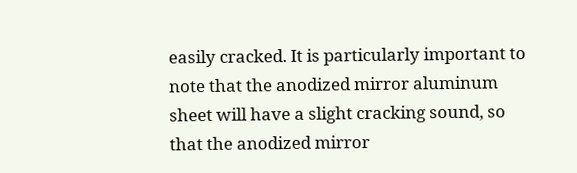easily cracked. It is particularly important to note that the anodized mirror aluminum sheet will have a slight cracking sound, so that the anodized mirror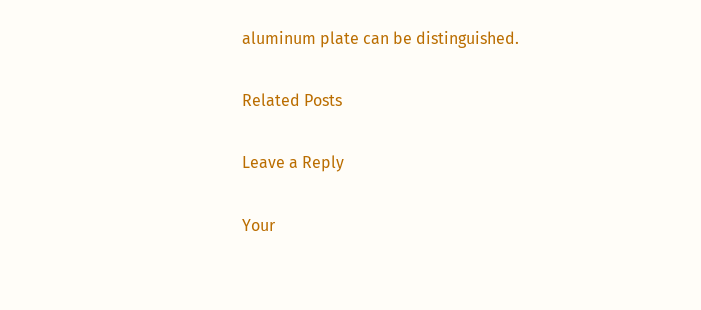aluminum plate can be distinguished.

Related Posts

Leave a Reply

Your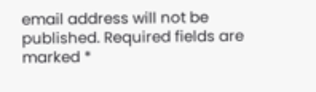email address will not be published. Required fields are marked *